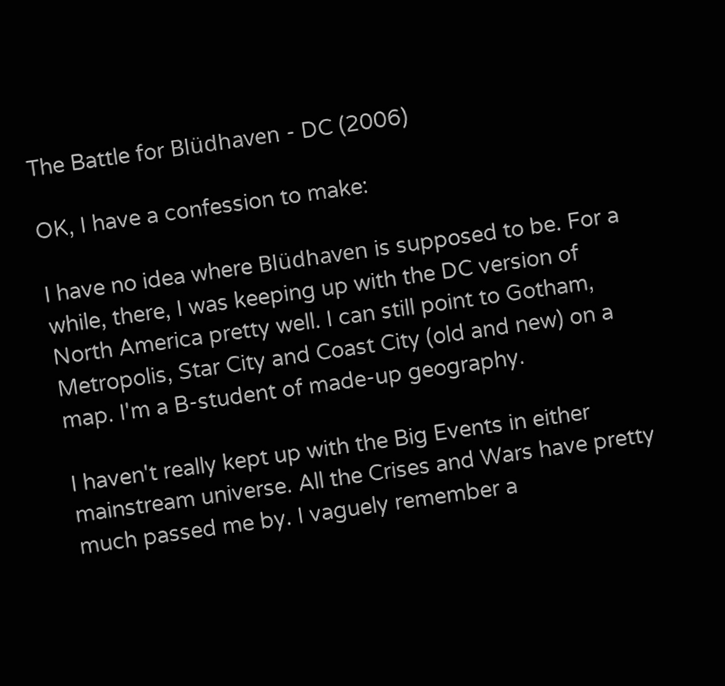The Battle for Blüdhaven - DC (2006)

OK, I have a confession to make:

I have no idea where Blüdhaven is supposed to be. For a while, there, I was keeping up with the DC version of North America pretty well. I can still point to Gotham, Metropolis, Star City and Coast City (old and new) on a map. I'm a B-student of made-up geography.

I haven't really kept up with the Big Events in either mainstream universe. All the Crises and Wars have pretty much passed me by. I vaguely remember a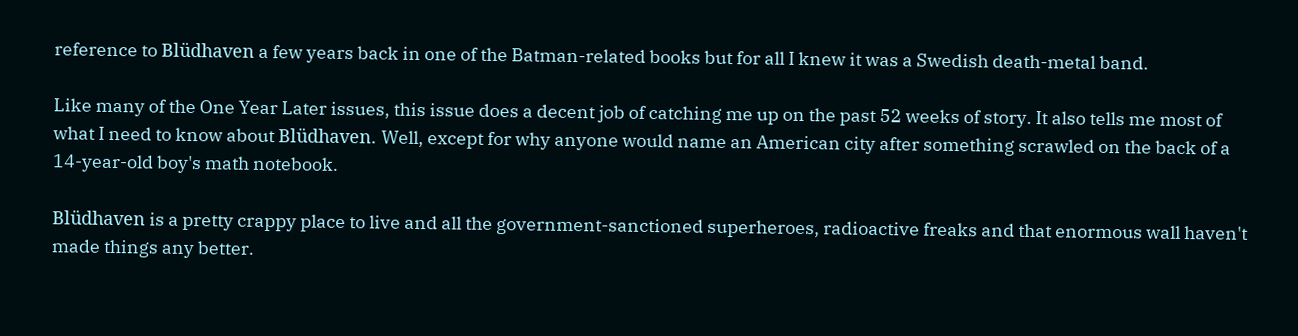reference to Blüdhaven a few years back in one of the Batman-related books but for all I knew it was a Swedish death-metal band.

Like many of the One Year Later issues, this issue does a decent job of catching me up on the past 52 weeks of story. It also tells me most of what I need to know about Blüdhaven. Well, except for why anyone would name an American city after something scrawled on the back of a 14-year-old boy's math notebook.

Blüdhaven is a pretty crappy place to live and all the government-sanctioned superheroes, radioactive freaks and that enormous wall haven't made things any better.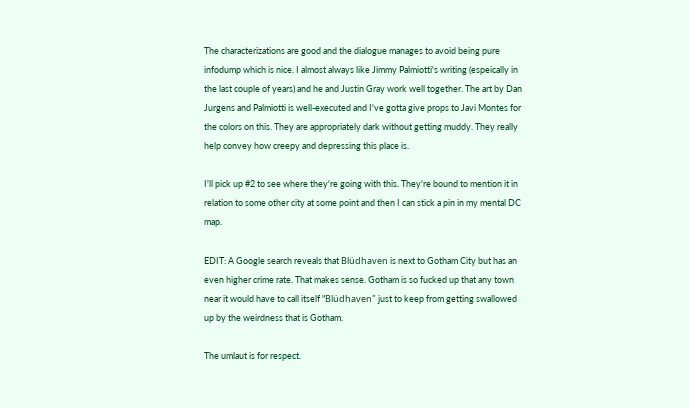The characterizations are good and the dialogue manages to avoid being pure infodump which is nice. I almost always like Jimmy Palmiotti's writing (espeically in the last couple of years) and he and Justin Gray work well together. The art by Dan Jurgens and Palmiotti is well-executed and I've gotta give props to Javi Montes for the colors on this. They are appropriately dark without getting muddy. They really help convey how creepy and depressing this place is.

I'll pick up #2 to see where they're going with this. They're bound to mention it in relation to some other city at some point and then I can stick a pin in my mental DC map.

EDIT: A Google search reveals that Blüdhaven is next to Gotham City but has an even higher crime rate. That makes sense. Gotham is so fucked up that any town near it would have to call itself "Blüdhaven" just to keep from getting swallowed up by the weirdness that is Gotham.

The umlaut is for respect.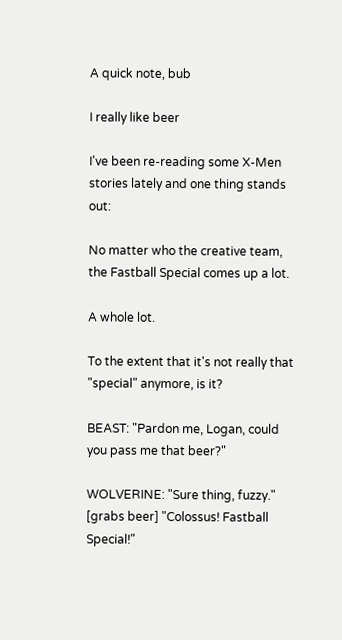A quick note, bub

I really like beer

I've been re-reading some X-Men stories lately and one thing stands out:

No matter who the creative team, the Fastball Special comes up a lot.

A whole lot.

To the extent that it's not really that "special" anymore, is it?

BEAST: "Pardon me, Logan, could you pass me that beer?"

WOLVERINE: "Sure thing, fuzzy." [grabs beer] "Colossus! Fastball Special!"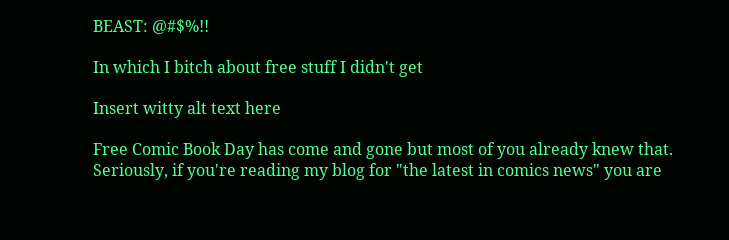BEAST: @#$%!!

In which I bitch about free stuff I didn't get

Insert witty alt text here

Free Comic Book Day has come and gone but most of you already knew that. Seriously, if you're reading my blog for "the latest in comics news" you are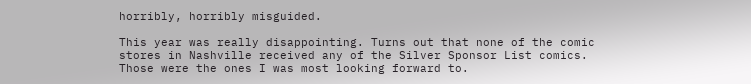horribly, horribly misguided.

This year was really disappointing. Turns out that none of the comic stores in Nashville received any of the Silver Sponsor List comics. Those were the ones I was most looking forward to.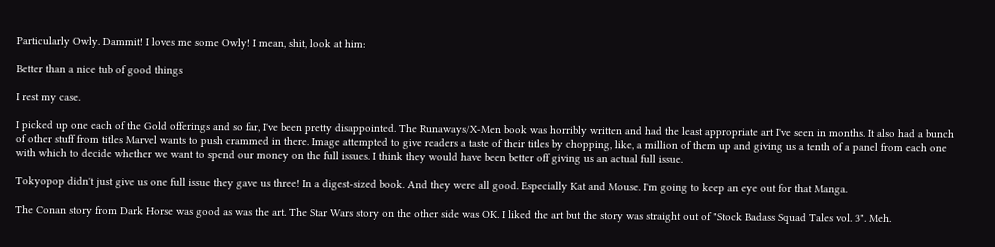Particularly Owly. Dammit! I loves me some Owly! I mean, shit, look at him:

Better than a nice tub of good things

I rest my case.

I picked up one each of the Gold offerings and so far, I've been pretty disappointed. The Runaways/X-Men book was horribly written and had the least appropriate art I've seen in months. It also had a bunch of other stuff from titles Marvel wants to push crammed in there. Image attempted to give readers a taste of their titles by chopping, like, a million of them up and giving us a tenth of a panel from each one with which to decide whether we want to spend our money on the full issues. I think they would have been better off giving us an actual full issue.

Tokyopop didn't just give us one full issue they gave us three! In a digest-sized book. And they were all good. Especially Kat and Mouse. I'm going to keep an eye out for that Manga.

The Conan story from Dark Horse was good as was the art. The Star Wars story on the other side was OK. I liked the art but the story was straight out of "Stock Badass Squad Tales vol. 3". Meh.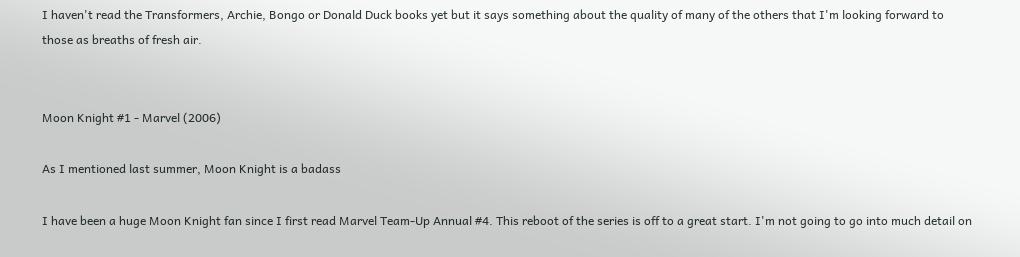I haven't read the Transformers, Archie, Bongo or Donald Duck books yet but it says something about the quality of many of the others that I'm looking forward to those as breaths of fresh air.


Moon Knight #1 - Marvel (2006)

As I mentioned last summer, Moon Knight is a badass

I have been a huge Moon Knight fan since I first read Marvel Team-Up Annual #4. This reboot of the series is off to a great start. I'm not going to go into much detail on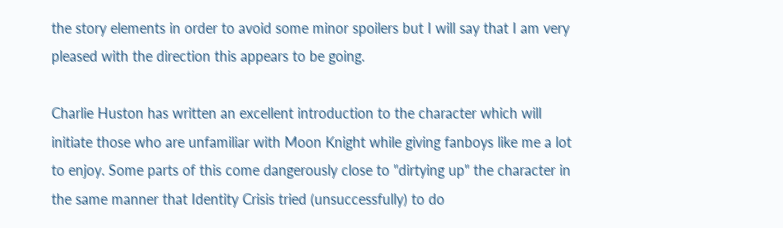the story elements in order to avoid some minor spoilers but I will say that I am very pleased with the direction this appears to be going.

Charlie Huston has written an excellent introduction to the character which will initiate those who are unfamiliar with Moon Knight while giving fanboys like me a lot to enjoy. Some parts of this come dangerously close to "dirtying up" the character in the same manner that Identity Crisis tried (unsuccessfully) to do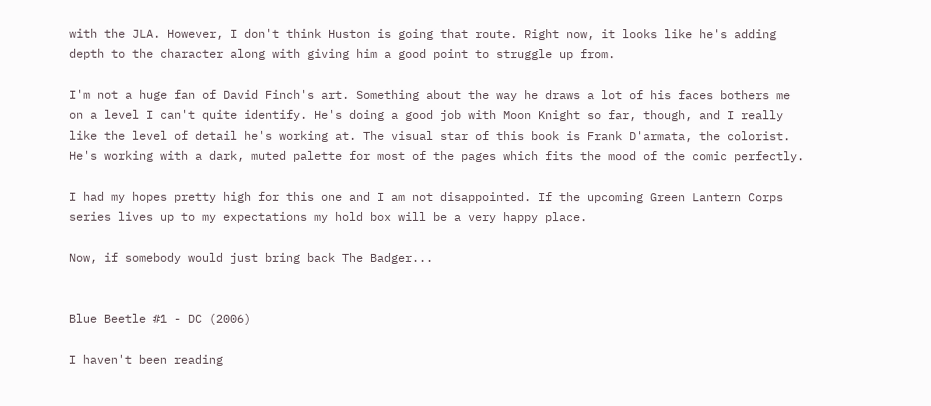with the JLA. However, I don't think Huston is going that route. Right now, it looks like he's adding depth to the character along with giving him a good point to struggle up from.

I'm not a huge fan of David Finch's art. Something about the way he draws a lot of his faces bothers me on a level I can't quite identify. He's doing a good job with Moon Knight so far, though, and I really like the level of detail he's working at. The visual star of this book is Frank D'armata, the colorist. He's working with a dark, muted palette for most of the pages which fits the mood of the comic perfectly.

I had my hopes pretty high for this one and I am not disappointed. If the upcoming Green Lantern Corps series lives up to my expectations my hold box will be a very happy place.

Now, if somebody would just bring back The Badger...


Blue Beetle #1 - DC (2006)

I haven't been reading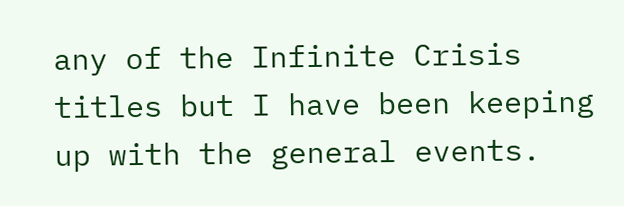any of the Infinite Crisis titles but I have been keeping up with the general events.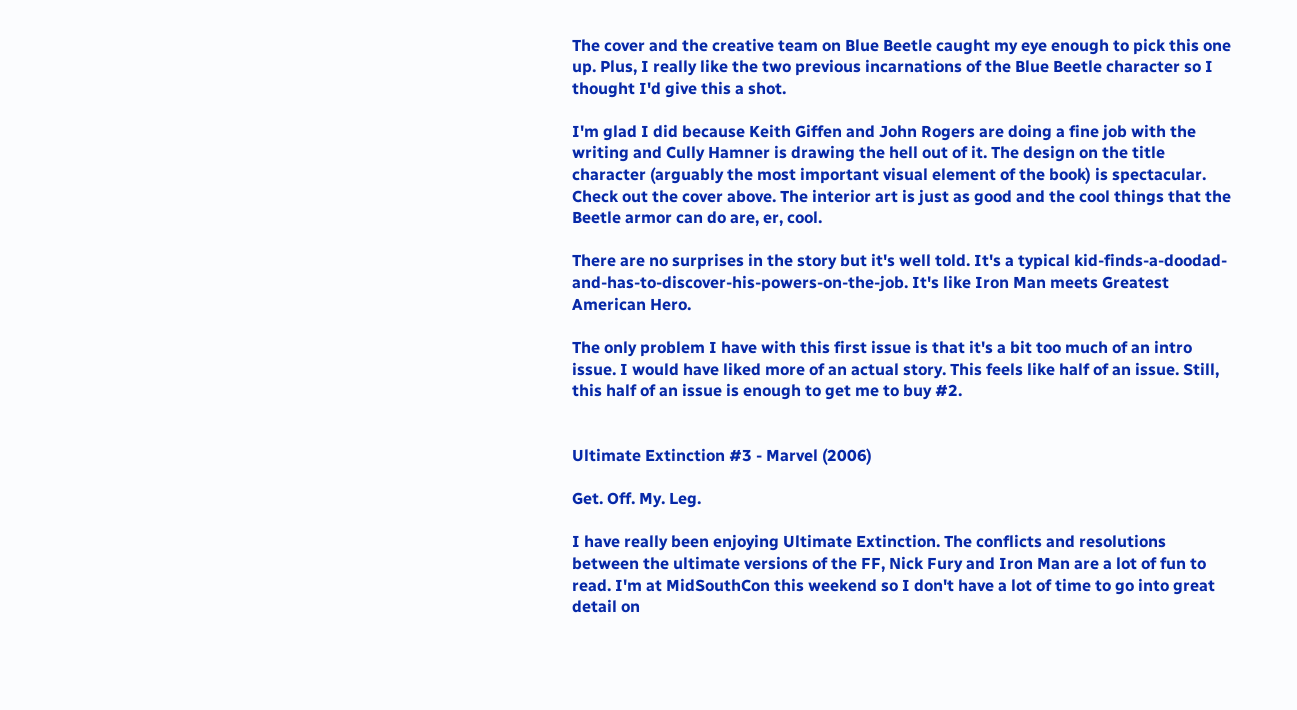The cover and the creative team on Blue Beetle caught my eye enough to pick this one up. Plus, I really like the two previous incarnations of the Blue Beetle character so I thought I'd give this a shot.

I'm glad I did because Keith Giffen and John Rogers are doing a fine job with the writing and Cully Hamner is drawing the hell out of it. The design on the title character (arguably the most important visual element of the book) is spectacular. Check out the cover above. The interior art is just as good and the cool things that the Beetle armor can do are, er, cool.

There are no surprises in the story but it's well told. It's a typical kid-finds-a-doodad-and-has-to-discover-his-powers-on-the-job. It's like Iron Man meets Greatest American Hero.

The only problem I have with this first issue is that it's a bit too much of an intro issue. I would have liked more of an actual story. This feels like half of an issue. Still, this half of an issue is enough to get me to buy #2.


Ultimate Extinction #3 - Marvel (2006)

Get. Off. My. Leg.

I have really been enjoying Ultimate Extinction. The conflicts and resolutions between the ultimate versions of the FF, Nick Fury and Iron Man are a lot of fun to read. I'm at MidSouthCon this weekend so I don't have a lot of time to go into great detail on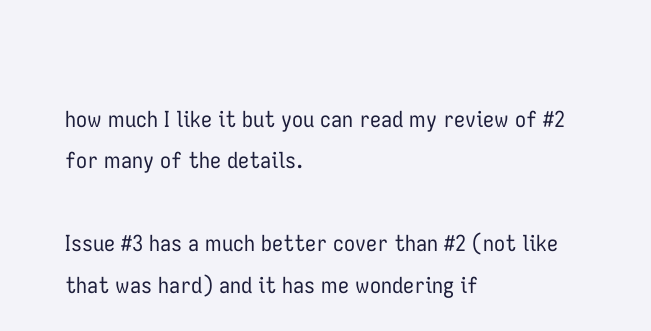how much I like it but you can read my review of #2 for many of the details.

Issue #3 has a much better cover than #2 (not like that was hard) and it has me wondering if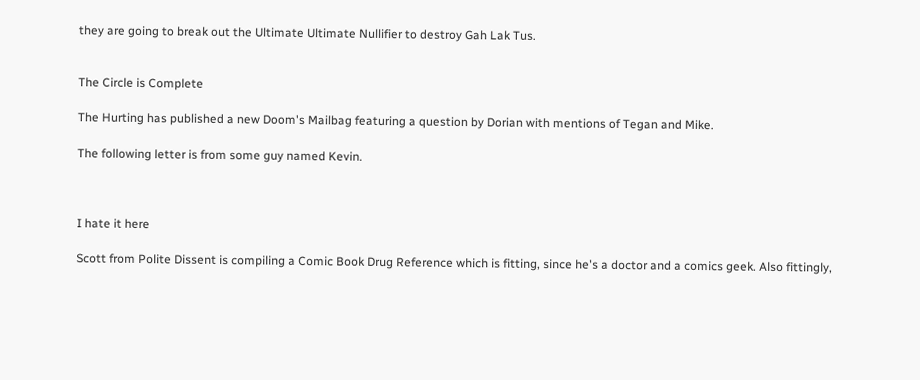they are going to break out the Ultimate Ultimate Nullifier to destroy Gah Lak Tus.


The Circle is Complete

The Hurting has published a new Doom's Mailbag featuring a question by Dorian with mentions of Tegan and Mike.

The following letter is from some guy named Kevin.



I hate it here

Scott from Polite Dissent is compiling a Comic Book Drug Reference which is fitting, since he's a doctor and a comics geek. Also fittingly,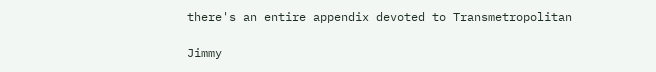there's an entire appendix devoted to Transmetropolitan

Jimmy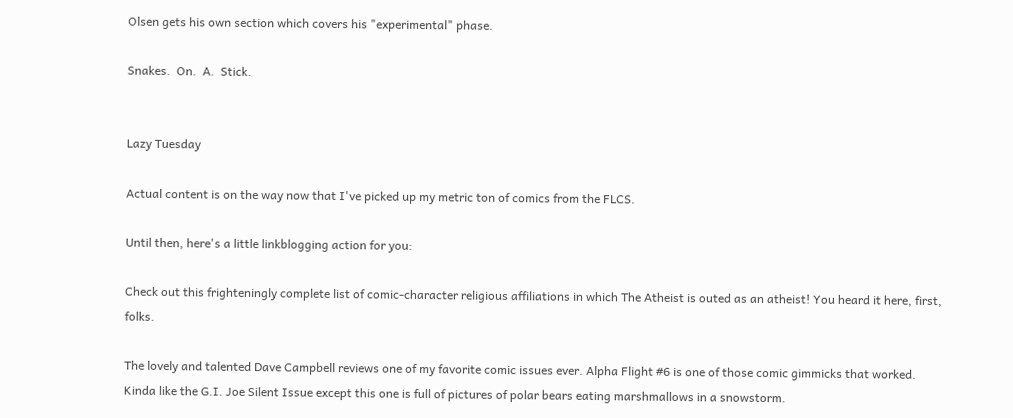Olsen gets his own section which covers his "experimental" phase.

Snakes.  On.  A.  Stick.


Lazy Tuesday

Actual content is on the way now that I've picked up my metric ton of comics from the FLCS.

Until then, here's a little linkblogging action for you:

Check out this frighteningly complete list of comic-character religious affiliations in which The Atheist is outed as an atheist! You heard it here, first, folks.

The lovely and talented Dave Campbell reviews one of my favorite comic issues ever. Alpha Flight #6 is one of those comic gimmicks that worked. Kinda like the G.I. Joe Silent Issue except this one is full of pictures of polar bears eating marshmallows in a snowstorm.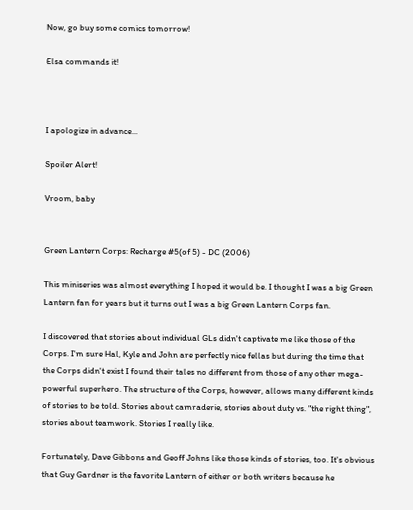Now, go buy some comics tomorrow!

Elsa commands it!



I apologize in advance...

Spoiler Alert!

Vroom, baby


Green Lantern Corps: Recharge #5(of 5) - DC (2006)

This miniseries was almost everything I hoped it would be. I thought I was a big Green Lantern fan for years but it turns out I was a big Green Lantern Corps fan.

I discovered that stories about individual GLs didn't captivate me like those of the Corps. I'm sure Hal, Kyle and John are perfectly nice fellas but during the time that the Corps didn't exist I found their tales no different from those of any other mega-powerful superhero. The structure of the Corps, however, allows many different kinds of stories to be told. Stories about camraderie, stories about duty vs. "the right thing", stories about teamwork. Stories I really like.

Fortunately, Dave Gibbons and Geoff Johns like those kinds of stories, too. It's obvious that Guy Gardner is the favorite Lantern of either or both writers because he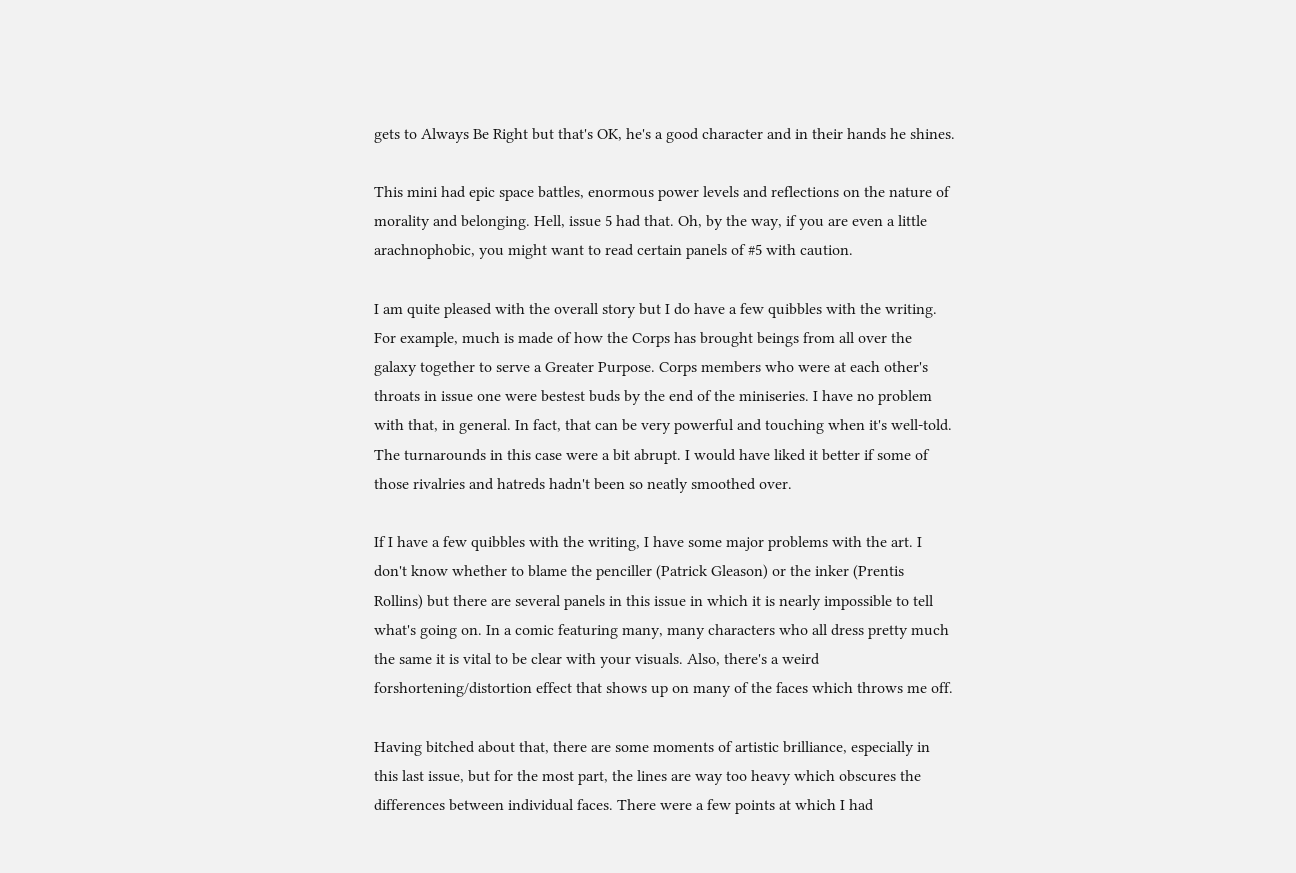gets to Always Be Right but that's OK, he's a good character and in their hands he shines.

This mini had epic space battles, enormous power levels and reflections on the nature of morality and belonging. Hell, issue 5 had that. Oh, by the way, if you are even a little arachnophobic, you might want to read certain panels of #5 with caution.

I am quite pleased with the overall story but I do have a few quibbles with the writing. For example, much is made of how the Corps has brought beings from all over the galaxy together to serve a Greater Purpose. Corps members who were at each other's throats in issue one were bestest buds by the end of the miniseries. I have no problem with that, in general. In fact, that can be very powerful and touching when it's well-told. The turnarounds in this case were a bit abrupt. I would have liked it better if some of those rivalries and hatreds hadn't been so neatly smoothed over.

If I have a few quibbles with the writing, I have some major problems with the art. I don't know whether to blame the penciller (Patrick Gleason) or the inker (Prentis Rollins) but there are several panels in this issue in which it is nearly impossible to tell what's going on. In a comic featuring many, many characters who all dress pretty much the same it is vital to be clear with your visuals. Also, there's a weird forshortening/distortion effect that shows up on many of the faces which throws me off.

Having bitched about that, there are some moments of artistic brilliance, especially in this last issue, but for the most part, the lines are way too heavy which obscures the differences between individual faces. There were a few points at which I had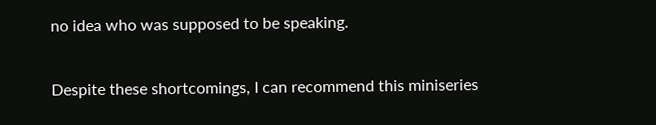no idea who was supposed to be speaking.

Despite these shortcomings, I can recommend this miniseries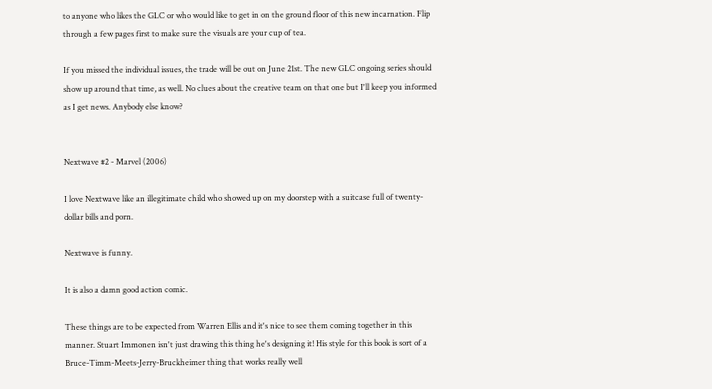to anyone who likes the GLC or who would like to get in on the ground floor of this new incarnation. Flip through a few pages first to make sure the visuals are your cup of tea.

If you missed the individual issues, the trade will be out on June 21st. The new GLC ongoing series should show up around that time, as well. No clues about the creative team on that one but I'll keep you informed as I get news. Anybody else know?


Nextwave #2 - Marvel (2006)

I love Nextwave like an illegitimate child who showed up on my doorstep with a suitcase full of twenty-dollar bills and porn.

Nextwave is funny.

It is also a damn good action comic.

These things are to be expected from Warren Ellis and it's nice to see them coming together in this manner. Stuart Immonen isn't just drawing this thing he's designing it! His style for this book is sort of a Bruce-Timm-Meets-Jerry-Bruckheimer thing that works really well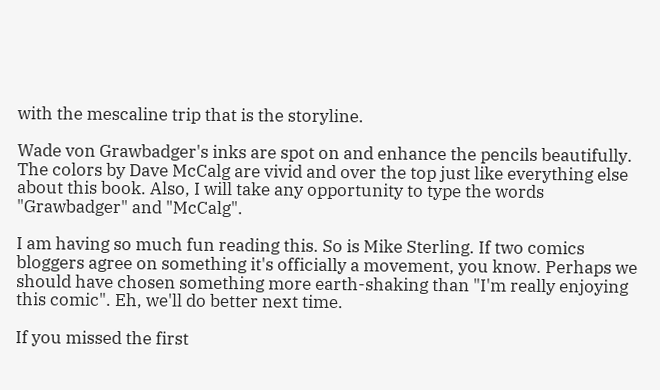with the mescaline trip that is the storyline.

Wade von Grawbadger's inks are spot on and enhance the pencils beautifully. The colors by Dave McCalg are vivid and over the top just like everything else about this book. Also, I will take any opportunity to type the words "Grawbadger" and "McCalg".

I am having so much fun reading this. So is Mike Sterling. If two comics bloggers agree on something it's officially a movement, you know. Perhaps we should have chosen something more earth-shaking than "I'm really enjoying this comic". Eh, we'll do better next time.

If you missed the first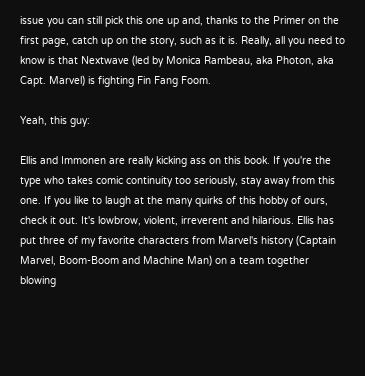issue you can still pick this one up and, thanks to the Primer on the first page, catch up on the story, such as it is. Really, all you need to know is that Nextwave (led by Monica Rambeau, aka Photon, aka Capt. Marvel) is fighting Fin Fang Foom.

Yeah, this guy:

Ellis and Immonen are really kicking ass on this book. If you're the type who takes comic continuity too seriously, stay away from this one. If you like to laugh at the many quirks of this hobby of ours, check it out. It's lowbrow, violent, irreverent and hilarious. Ellis has put three of my favorite characters from Marvel's history (Captain Marvel, Boom-Boom and Machine Man) on a team together blowing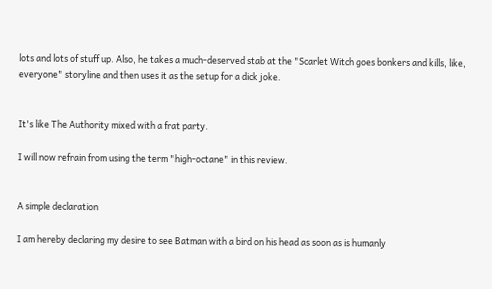lots and lots of stuff up. Also, he takes a much-deserved stab at the "Scarlet Witch goes bonkers and kills, like, everyone" storyline and then uses it as the setup for a dick joke.


It's like The Authority mixed with a frat party.

I will now refrain from using the term "high-octane" in this review.


A simple declaration

I am hereby declaring my desire to see Batman with a bird on his head as soon as is humanly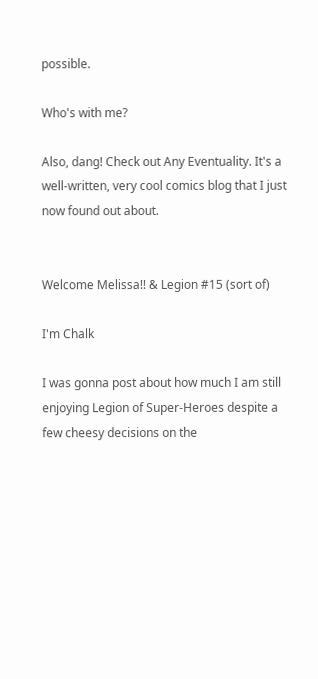possible.

Who's with me?

Also, dang! Check out Any Eventuality. It's a well-written, very cool comics blog that I just now found out about.


Welcome Melissa!! & Legion #15 (sort of)

I'm Chalk

I was gonna post about how much I am still enjoying Legion of Super-Heroes despite a few cheesy decisions on the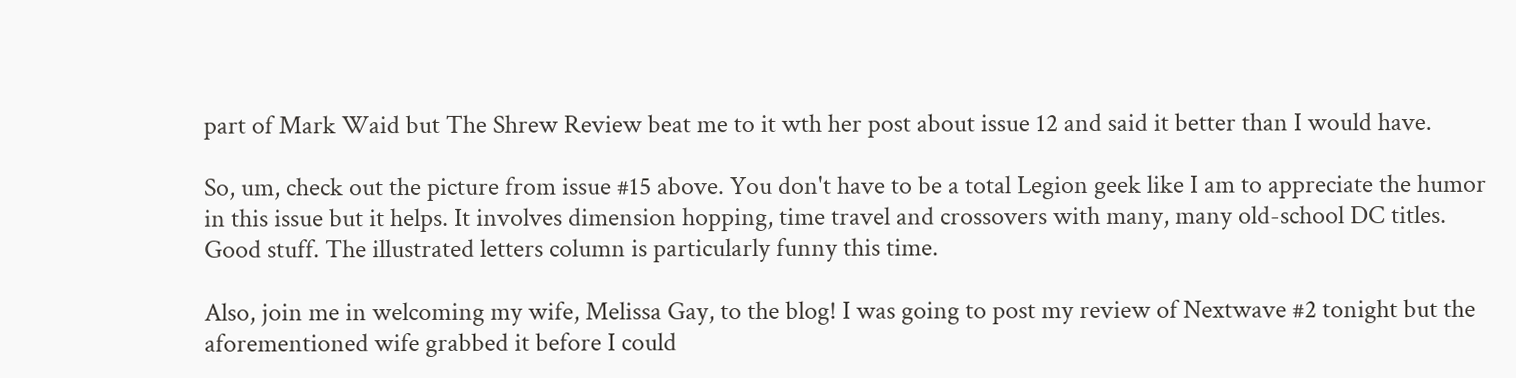part of Mark Waid but The Shrew Review beat me to it wth her post about issue 12 and said it better than I would have.

So, um, check out the picture from issue #15 above. You don't have to be a total Legion geek like I am to appreciate the humor in this issue but it helps. It involves dimension hopping, time travel and crossovers with many, many old-school DC titles. Good stuff. The illustrated letters column is particularly funny this time.

Also, join me in welcoming my wife, Melissa Gay, to the blog! I was going to post my review of Nextwave #2 tonight but the aforementioned wife grabbed it before I could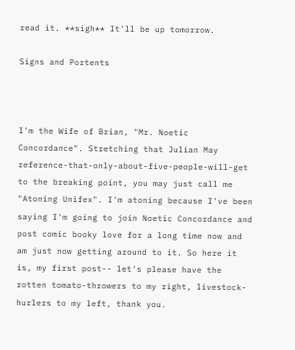read it. **sigh** It'll be up tomorrow.

Signs and Portents



I'm the Wife of Brian, "Mr. Noetic Concordance". Stretching that Julian May reference-that-only-about-five-people-will-get to the breaking point, you may just call me "Atoning Unifex". I'm atoning because I've been saying I'm going to join Noetic Concordance and post comic booky love for a long time now and am just now getting around to it. So here it is, my first post-- let's please have the rotten tomato-throwers to my right, livestock-hurlers to my left, thank you.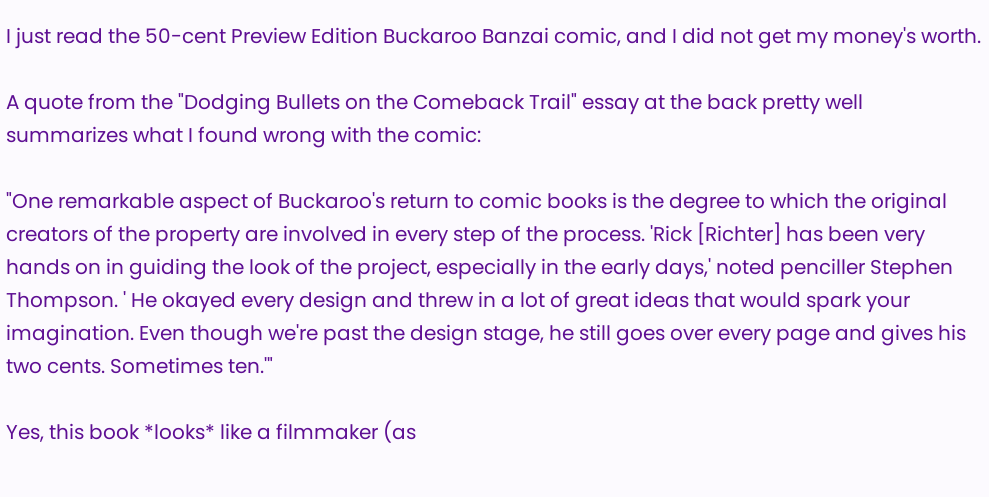I just read the 50-cent Preview Edition Buckaroo Banzai comic, and I did not get my money's worth.

A quote from the "Dodging Bullets on the Comeback Trail" essay at the back pretty well summarizes what I found wrong with the comic:

"One remarkable aspect of Buckaroo's return to comic books is the degree to which the original creators of the property are involved in every step of the process. 'Rick [Richter] has been very hands on in guiding the look of the project, especially in the early days,' noted penciller Stephen Thompson. ' He okayed every design and threw in a lot of great ideas that would spark your imagination. Even though we're past the design stage, he still goes over every page and gives his two cents. Sometimes ten.'"

Yes, this book *looks* like a filmmaker (as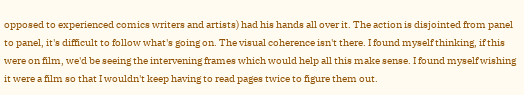opposed to experienced comics writers and artists) had his hands all over it. The action is disjointed from panel to panel, it's difficult to follow what's going on. The visual coherence isn't there. I found myself thinking, if this were on film, we'd be seeing the intervening frames which would help all this make sense. I found myself wishing it were a film so that I wouldn't keep having to read pages twice to figure them out.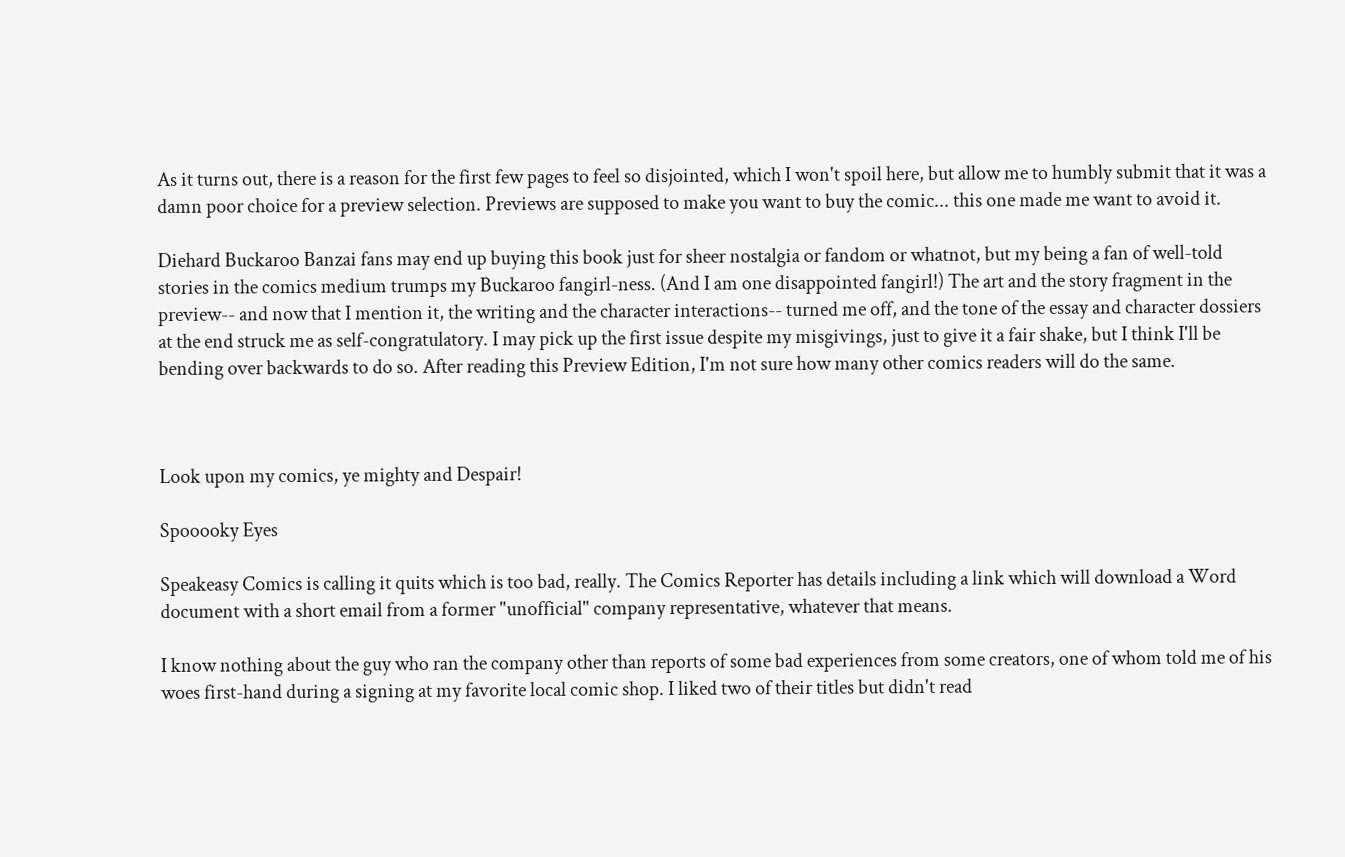As it turns out, there is a reason for the first few pages to feel so disjointed, which I won't spoil here, but allow me to humbly submit that it was a damn poor choice for a preview selection. Previews are supposed to make you want to buy the comic... this one made me want to avoid it.

Diehard Buckaroo Banzai fans may end up buying this book just for sheer nostalgia or fandom or whatnot, but my being a fan of well-told stories in the comics medium trumps my Buckaroo fangirl-ness. (And I am one disappointed fangirl!) The art and the story fragment in the preview-- and now that I mention it, the writing and the character interactions-- turned me off, and the tone of the essay and character dossiers at the end struck me as self-congratulatory. I may pick up the first issue despite my misgivings, just to give it a fair shake, but I think I'll be bending over backwards to do so. After reading this Preview Edition, I'm not sure how many other comics readers will do the same.



Look upon my comics, ye mighty and Despair!

Spooooky Eyes

Speakeasy Comics is calling it quits which is too bad, really. The Comics Reporter has details including a link which will download a Word document with a short email from a former "unofficial" company representative, whatever that means.

I know nothing about the guy who ran the company other than reports of some bad experiences from some creators, one of whom told me of his woes first-hand during a signing at my favorite local comic shop. I liked two of their titles but didn't read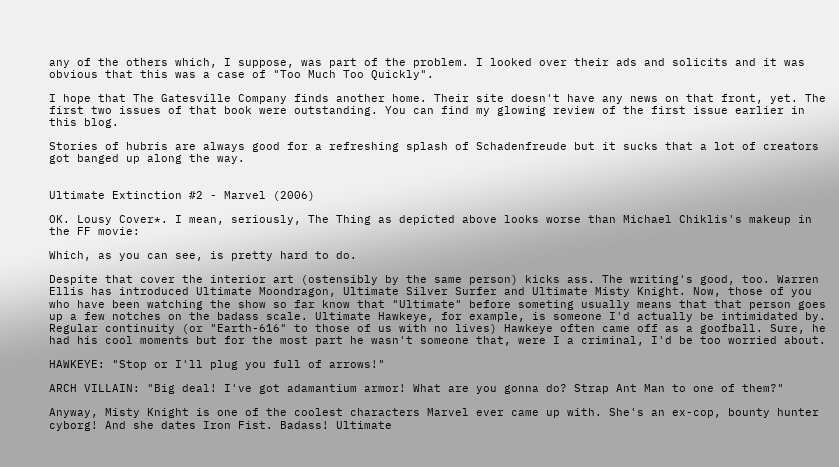any of the others which, I suppose, was part of the problem. I looked over their ads and solicits and it was obvious that this was a case of "Too Much Too Quickly".

I hope that The Gatesville Company finds another home. Their site doesn't have any news on that front, yet. The first two issues of that book were outstanding. You can find my glowing review of the first issue earlier in this blog.

Stories of hubris are always good for a refreshing splash of Schadenfreude but it sucks that a lot of creators got banged up along the way.


Ultimate Extinction #2 - Marvel (2006)

OK. Lousy Cover*. I mean, seriously, The Thing as depicted above looks worse than Michael Chiklis's makeup in the FF movie:

Which, as you can see, is pretty hard to do.

Despite that cover the interior art (ostensibly by the same person) kicks ass. The writing's good, too. Warren Ellis has introduced Ultimate Moondragon, Ultimate Silver Surfer and Ultimate Misty Knight. Now, those of you who have been watching the show so far know that "Ultimate" before someting usually means that that person goes up a few notches on the badass scale. Ultimate Hawkeye, for example, is someone I'd actually be intimidated by. Regular continuity (or "Earth-616" to those of us with no lives) Hawkeye often came off as a goofball. Sure, he had his cool moments but for the most part he wasn't someone that, were I a criminal, I'd be too worried about.

HAWKEYE: "Stop or I'll plug you full of arrows!"

ARCH VILLAIN: "Big deal! I've got adamantium armor! What are you gonna do? Strap Ant Man to one of them?"

Anyway, Misty Knight is one of the coolest characters Marvel ever came up with. She's an ex-cop, bounty hunter cyborg! And she dates Iron Fist. Badass! Ultimate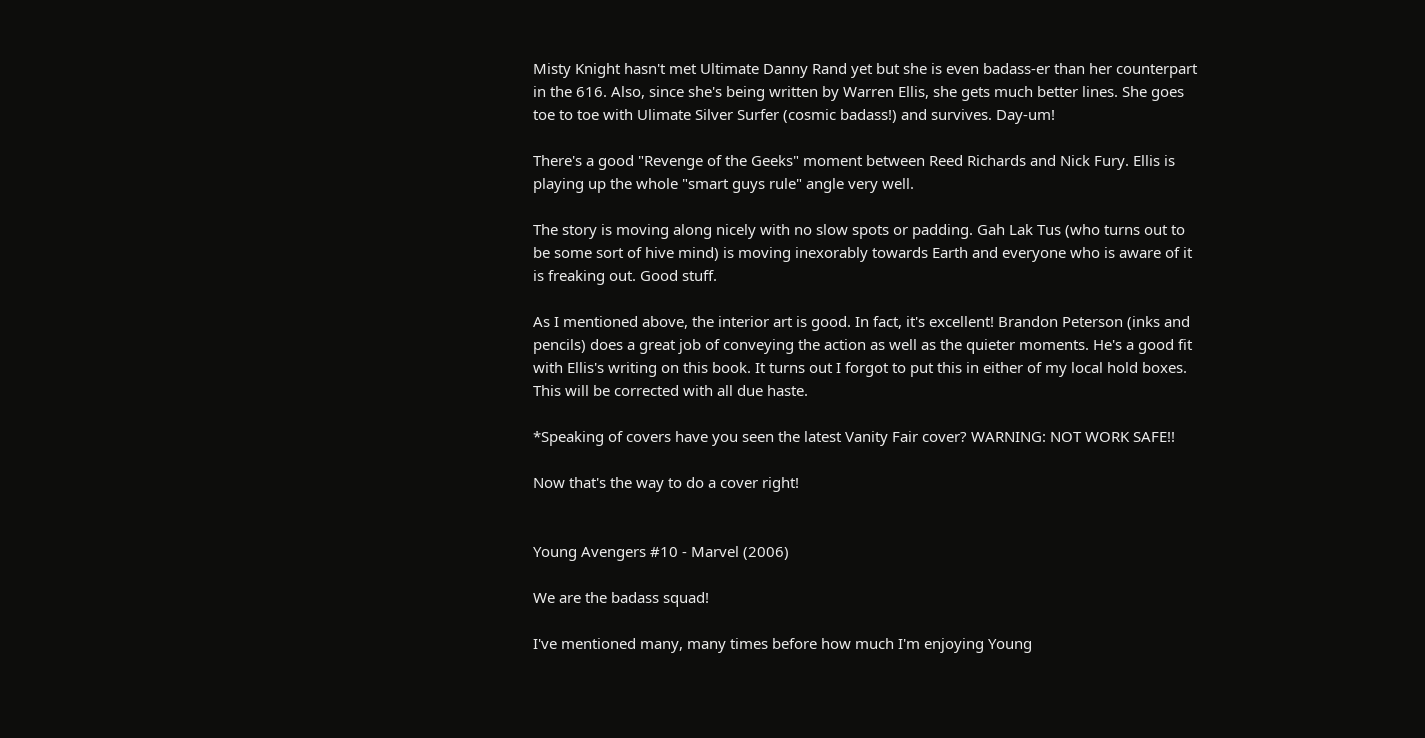Misty Knight hasn't met Ultimate Danny Rand yet but she is even badass-er than her counterpart in the 616. Also, since she's being written by Warren Ellis, she gets much better lines. She goes toe to toe with Ulimate Silver Surfer (cosmic badass!) and survives. Day-um!

There's a good "Revenge of the Geeks" moment between Reed Richards and Nick Fury. Ellis is playing up the whole "smart guys rule" angle very well.

The story is moving along nicely with no slow spots or padding. Gah Lak Tus (who turns out to be some sort of hive mind) is moving inexorably towards Earth and everyone who is aware of it is freaking out. Good stuff.

As I mentioned above, the interior art is good. In fact, it's excellent! Brandon Peterson (inks and pencils) does a great job of conveying the action as well as the quieter moments. He's a good fit with Ellis's writing on this book. It turns out I forgot to put this in either of my local hold boxes. This will be corrected with all due haste.

*Speaking of covers have you seen the latest Vanity Fair cover? WARNING: NOT WORK SAFE!!

Now that's the way to do a cover right!


Young Avengers #10 - Marvel (2006)

We are the badass squad!

I've mentioned many, many times before how much I'm enjoying Young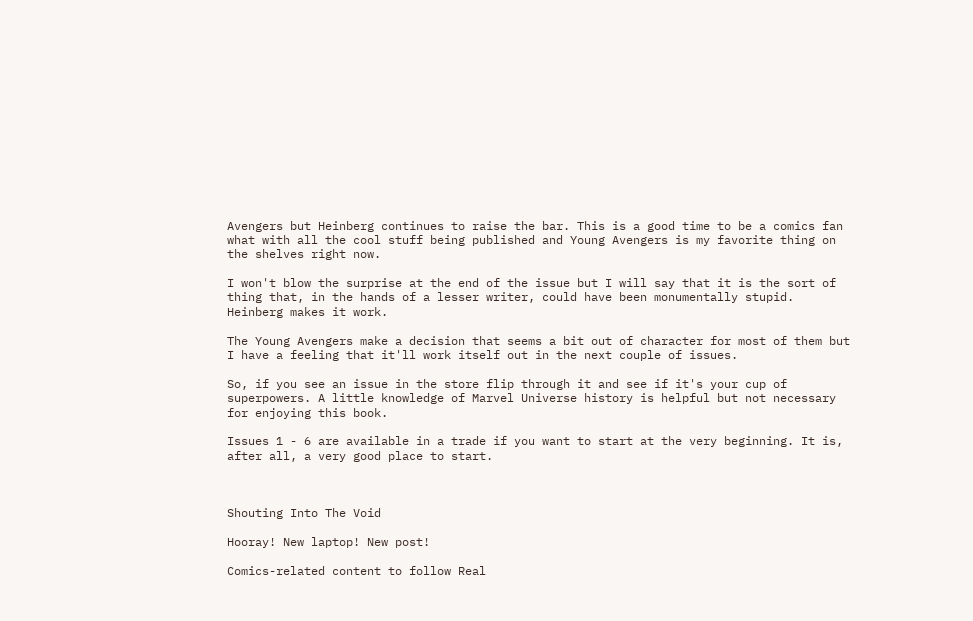Avengers but Heinberg continues to raise the bar. This is a good time to be a comics fan what with all the cool stuff being published and Young Avengers is my favorite thing on the shelves right now.

I won't blow the surprise at the end of the issue but I will say that it is the sort of thing that, in the hands of a lesser writer, could have been monumentally stupid. Heinberg makes it work.

The Young Avengers make a decision that seems a bit out of character for most of them but I have a feeling that it'll work itself out in the next couple of issues.

So, if you see an issue in the store flip through it and see if it's your cup of superpowers. A little knowledge of Marvel Universe history is helpful but not necessary for enjoying this book.

Issues 1 - 6 are available in a trade if you want to start at the very beginning. It is, after all, a very good place to start.



Shouting Into The Void

Hooray! New laptop! New post!

Comics-related content to follow Real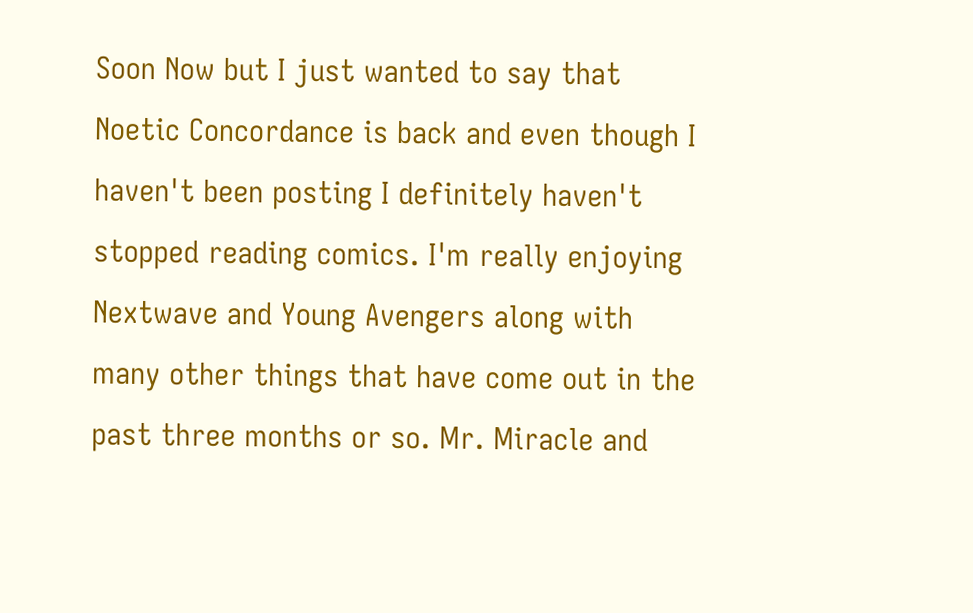Soon Now but I just wanted to say that Noetic Concordance is back and even though I haven't been posting I definitely haven't stopped reading comics. I'm really enjoying Nextwave and Young Avengers along with many other things that have come out in the past three months or so. Mr. Miracle and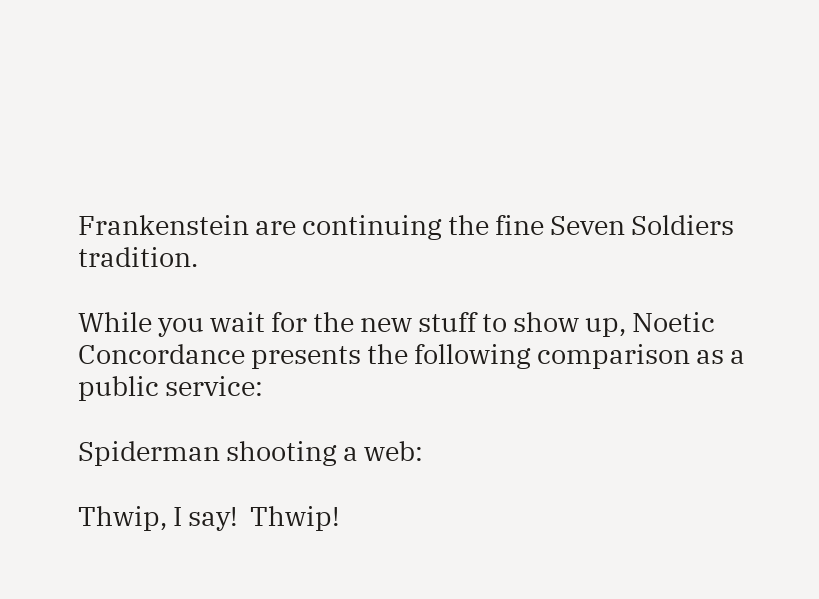Frankenstein are continuing the fine Seven Soldiers tradition.

While you wait for the new stuff to show up, Noetic Concordance presents the following comparison as a public service:

Spiderman shooting a web:

Thwip, I say!  Thwip!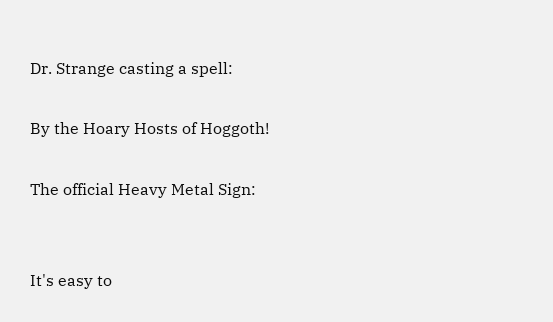Dr. Strange casting a spell:

By the Hoary Hosts of Hoggoth!

The official Heavy Metal Sign:


It's easy to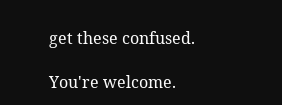get these confused.

You're welcome.